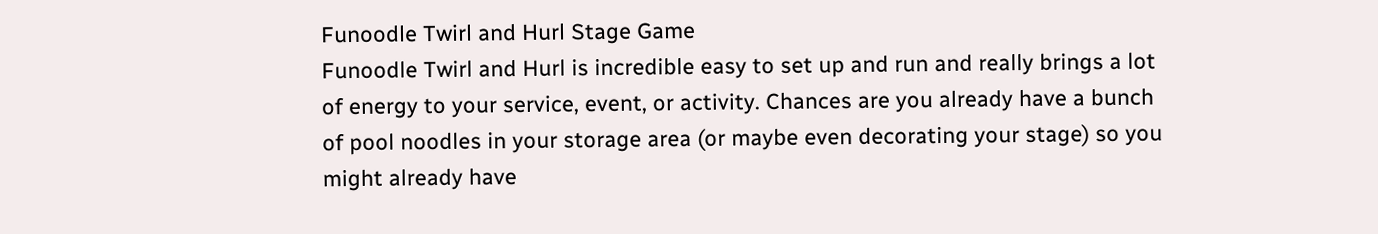Funoodle Twirl and Hurl Stage Game
Funoodle Twirl and Hurl is incredible easy to set up and run and really brings a lot of energy to your service, event, or activity. Chances are you already have a bunch of pool noodles in your storage area (or maybe even decorating your stage) so you might already have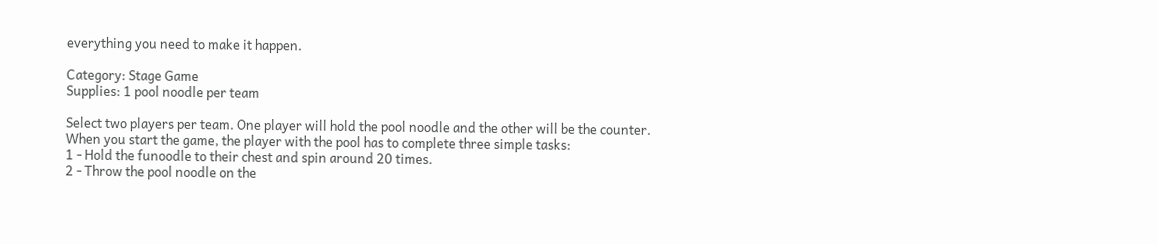everything you need to make it happen.

Category: Stage Game
Supplies: 1 pool noodle per team

Select two players per team. One player will hold the pool noodle and the other will be the counter.
When you start the game, the player with the pool has to complete three simple tasks:
1 - Hold the funoodle to their chest and spin around 20 times.
2 - Throw the pool noodle on the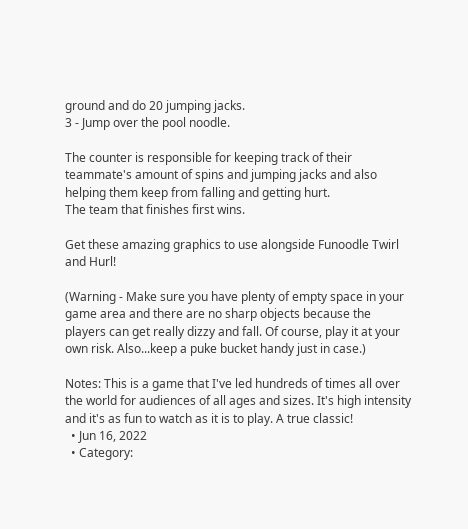ground and do 20 jumping jacks.
3 - Jump over the pool noodle.

The counter is responsible for keeping track of their teammate's amount of spins and jumping jacks and also helping them keep from falling and getting hurt.
The team that finishes first wins.

Get these amazing graphics to use alongside Funoodle Twirl and Hurl!

(Warning - Make sure you have plenty of empty space in your game area and there are no sharp objects because the players can get really dizzy and fall. Of course, play it at your own risk. Also...keep a puke bucket handy just in case.)

Notes: This is a game that I've led hundreds of times all over the world for audiences of all ages and sizes. It's high intensity and it's as fun to watch as it is to play. A true classic!
  • Jun 16, 2022
  • Category: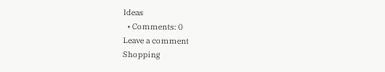Ideas
  • Comments: 0
Leave a comment
Shopping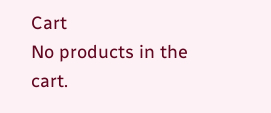Cart
No products in the cart.